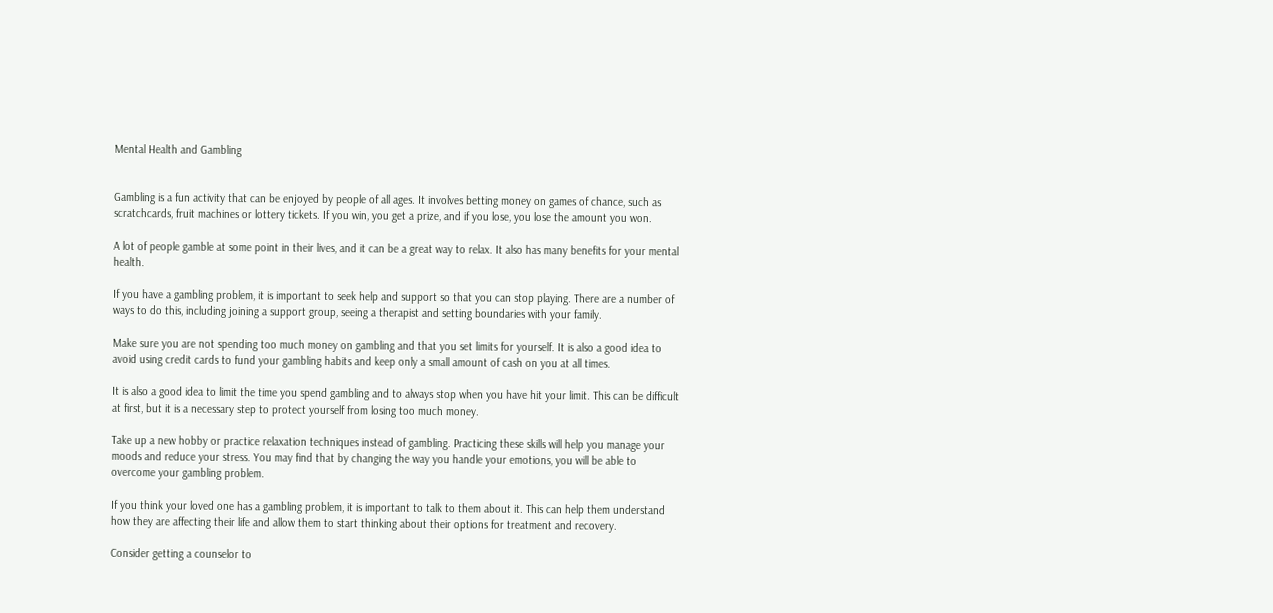Mental Health and Gambling


Gambling is a fun activity that can be enjoyed by people of all ages. It involves betting money on games of chance, such as scratchcards, fruit machines or lottery tickets. If you win, you get a prize, and if you lose, you lose the amount you won.

A lot of people gamble at some point in their lives, and it can be a great way to relax. It also has many benefits for your mental health.

If you have a gambling problem, it is important to seek help and support so that you can stop playing. There are a number of ways to do this, including joining a support group, seeing a therapist and setting boundaries with your family.

Make sure you are not spending too much money on gambling and that you set limits for yourself. It is also a good idea to avoid using credit cards to fund your gambling habits and keep only a small amount of cash on you at all times.

It is also a good idea to limit the time you spend gambling and to always stop when you have hit your limit. This can be difficult at first, but it is a necessary step to protect yourself from losing too much money.

Take up a new hobby or practice relaxation techniques instead of gambling. Practicing these skills will help you manage your moods and reduce your stress. You may find that by changing the way you handle your emotions, you will be able to overcome your gambling problem.

If you think your loved one has a gambling problem, it is important to talk to them about it. This can help them understand how they are affecting their life and allow them to start thinking about their options for treatment and recovery.

Consider getting a counselor to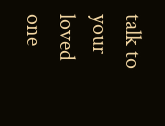talk to your loved one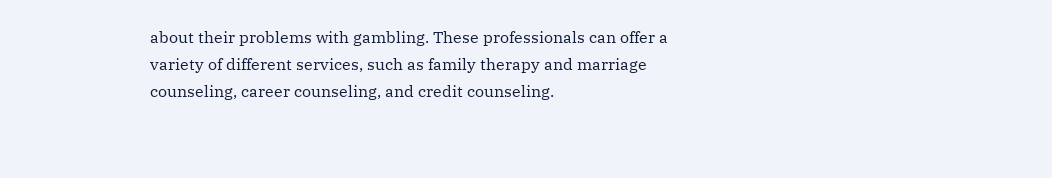about their problems with gambling. These professionals can offer a variety of different services, such as family therapy and marriage counseling, career counseling, and credit counseling.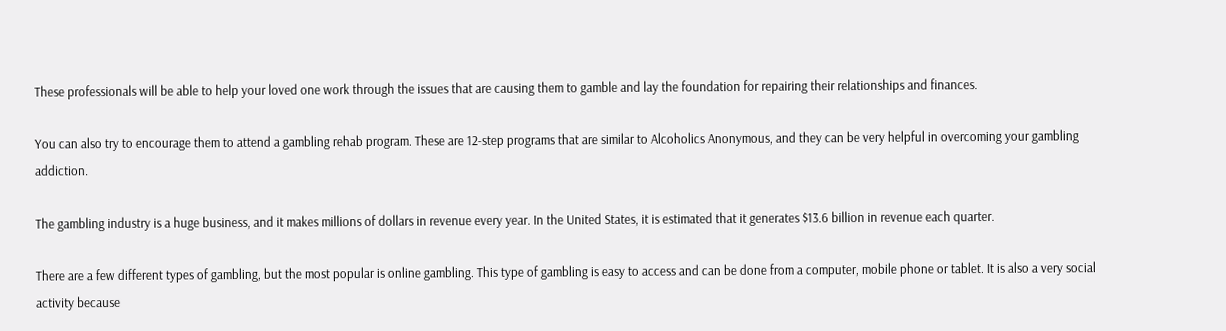These professionals will be able to help your loved one work through the issues that are causing them to gamble and lay the foundation for repairing their relationships and finances.

You can also try to encourage them to attend a gambling rehab program. These are 12-step programs that are similar to Alcoholics Anonymous, and they can be very helpful in overcoming your gambling addiction.

The gambling industry is a huge business, and it makes millions of dollars in revenue every year. In the United States, it is estimated that it generates $13.6 billion in revenue each quarter.

There are a few different types of gambling, but the most popular is online gambling. This type of gambling is easy to access and can be done from a computer, mobile phone or tablet. It is also a very social activity because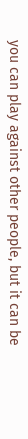you can play against other people, but it can be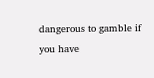dangerous to gamble if you have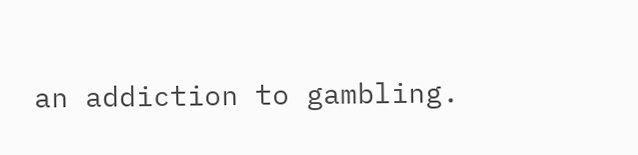an addiction to gambling.